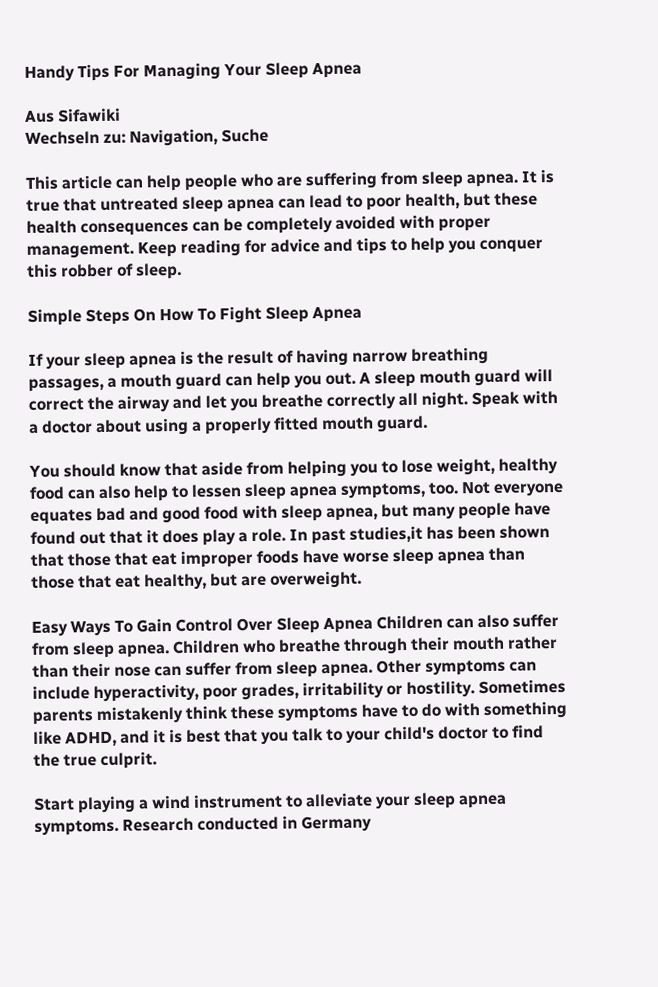Handy Tips For Managing Your Sleep Apnea

Aus Sifawiki
Wechseln zu: Navigation, Suche

This article can help people who are suffering from sleep apnea. It is true that untreated sleep apnea can lead to poor health, but these health consequences can be completely avoided with proper management. Keep reading for advice and tips to help you conquer this robber of sleep.

Simple Steps On How To Fight Sleep Apnea

If your sleep apnea is the result of having narrow breathing passages, a mouth guard can help you out. A sleep mouth guard will correct the airway and let you breathe correctly all night. Speak with a doctor about using a properly fitted mouth guard.

You should know that aside from helping you to lose weight, healthy food can also help to lessen sleep apnea symptoms, too. Not everyone equates bad and good food with sleep apnea, but many people have found out that it does play a role. In past studies,it has been shown that those that eat improper foods have worse sleep apnea than those that eat healthy, but are overweight.

Easy Ways To Gain Control Over Sleep Apnea Children can also suffer from sleep apnea. Children who breathe through their mouth rather than their nose can suffer from sleep apnea. Other symptoms can include hyperactivity, poor grades, irritability or hostility. Sometimes parents mistakenly think these symptoms have to do with something like ADHD, and it is best that you talk to your child's doctor to find the true culprit.

Start playing a wind instrument to alleviate your sleep apnea symptoms. Research conducted in Germany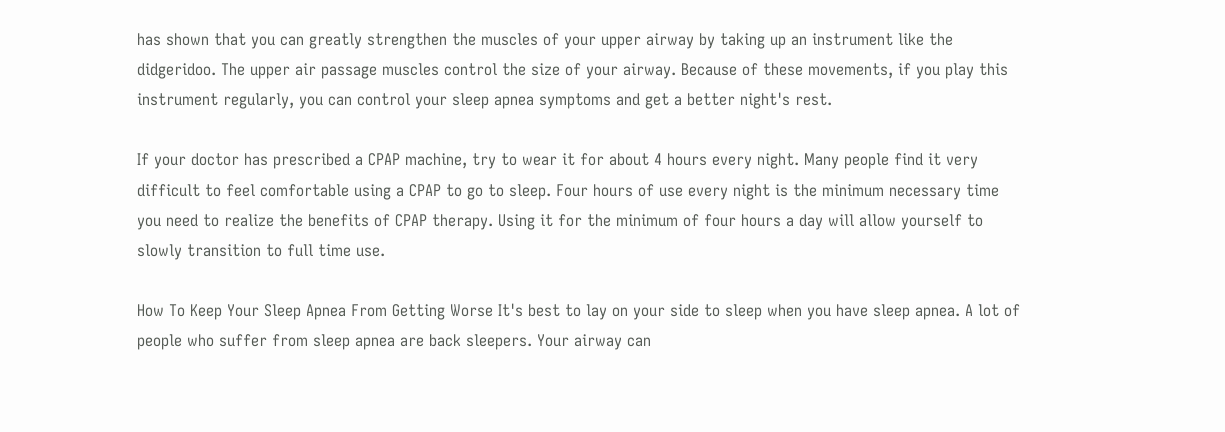has shown that you can greatly strengthen the muscles of your upper airway by taking up an instrument like the didgeridoo. The upper air passage muscles control the size of your airway. Because of these movements, if you play this instrument regularly, you can control your sleep apnea symptoms and get a better night's rest.

If your doctor has prescribed a CPAP machine, try to wear it for about 4 hours every night. Many people find it very difficult to feel comfortable using a CPAP to go to sleep. Four hours of use every night is the minimum necessary time you need to realize the benefits of CPAP therapy. Using it for the minimum of four hours a day will allow yourself to slowly transition to full time use.

How To Keep Your Sleep Apnea From Getting Worse It's best to lay on your side to sleep when you have sleep apnea. A lot of people who suffer from sleep apnea are back sleepers. Your airway can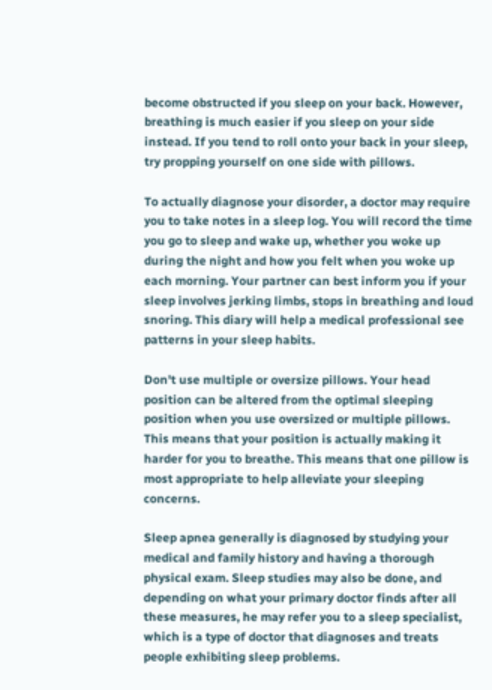become obstructed if you sleep on your back. However, breathing is much easier if you sleep on your side instead. If you tend to roll onto your back in your sleep, try propping yourself on one side with pillows.

To actually diagnose your disorder, a doctor may require you to take notes in a sleep log. You will record the time you go to sleep and wake up, whether you woke up during the night and how you felt when you woke up each morning. Your partner can best inform you if your sleep involves jerking limbs, stops in breathing and loud snoring. This diary will help a medical professional see patterns in your sleep habits.

Don't use multiple or oversize pillows. Your head position can be altered from the optimal sleeping position when you use oversized or multiple pillows. This means that your position is actually making it harder for you to breathe. This means that one pillow is most appropriate to help alleviate your sleeping concerns.

Sleep apnea generally is diagnosed by studying your medical and family history and having a thorough physical exam. Sleep studies may also be done, and depending on what your primary doctor finds after all these measures, he may refer you to a sleep specialist, which is a type of doctor that diagnoses and treats people exhibiting sleep problems.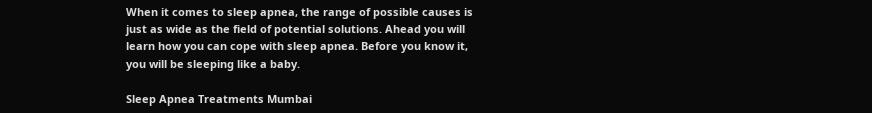When it comes to sleep apnea, the range of possible causes is just as wide as the field of potential solutions. Ahead you will learn how you can cope with sleep apnea. Before you know it, you will be sleeping like a baby.

Sleep Apnea Treatments Mumbai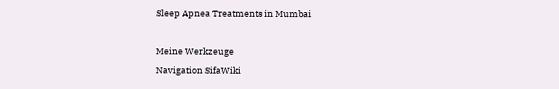Sleep Apnea Treatments in Mumbai

Meine Werkzeuge
Navigation SifaWiki